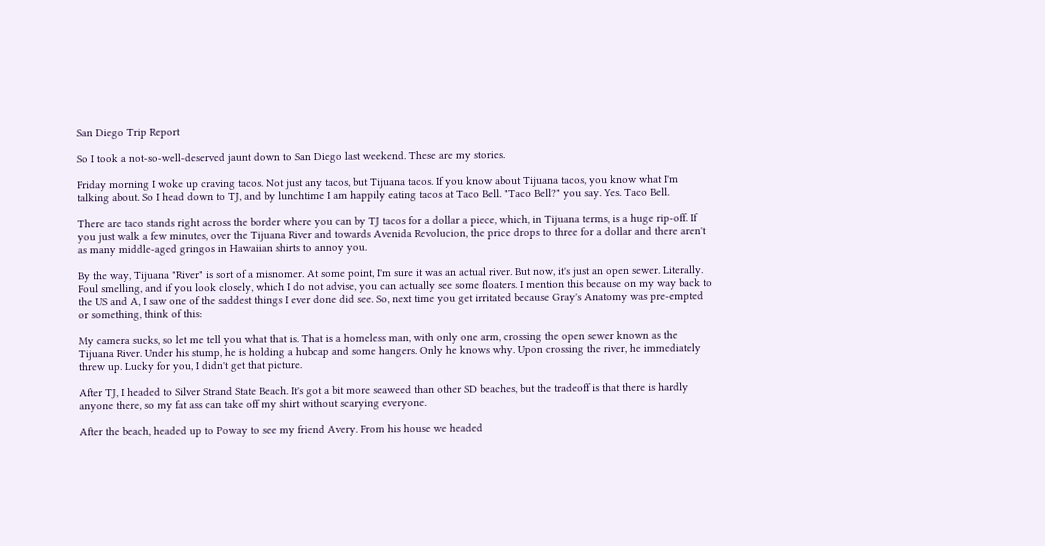San Diego Trip Report

So I took a not-so-well-deserved jaunt down to San Diego last weekend. These are my stories.

Friday morning I woke up craving tacos. Not just any tacos, but Tijuana tacos. If you know about Tijuana tacos, you know what I'm talking about. So I head down to TJ, and by lunchtime I am happily eating tacos at Taco Bell. "Taco Bell?" you say. Yes. Taco Bell.

There are taco stands right across the border where you can by TJ tacos for a dollar a piece, which, in Tijuana terms, is a huge rip-off. If you just walk a few minutes, over the Tijuana River and towards Avenida Revolucion, the price drops to three for a dollar and there aren't as many middle-aged gringos in Hawaiian shirts to annoy you.

By the way, Tijuana "River" is sort of a misnomer. At some point, I'm sure it was an actual river. But now, it's just an open sewer. Literally. Foul smelling, and if you look closely, which I do not advise, you can actually see some floaters. I mention this because on my way back to the US and A, I saw one of the saddest things I ever done did see. So, next time you get irritated because Gray's Anatomy was pre-empted or something, think of this:

My camera sucks, so let me tell you what that is. That is a homeless man, with only one arm, crossing the open sewer known as the Tijuana River. Under his stump, he is holding a hubcap and some hangers. Only he knows why. Upon crossing the river, he immediately threw up. Lucky for you, I didn't get that picture.

After TJ, I headed to Silver Strand State Beach. It's got a bit more seaweed than other SD beaches, but the tradeoff is that there is hardly anyone there, so my fat ass can take off my shirt without scarying everyone.

After the beach, headed up to Poway to see my friend Avery. From his house we headed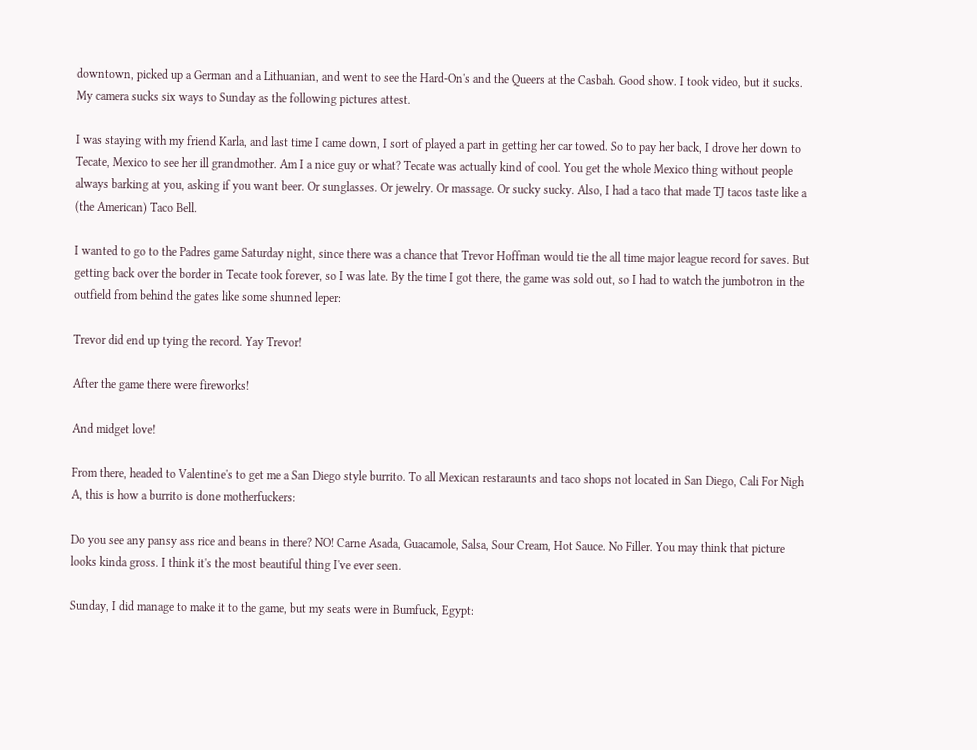downtown, picked up a German and a Lithuanian, and went to see the Hard-On's and the Queers at the Casbah. Good show. I took video, but it sucks. My camera sucks six ways to Sunday as the following pictures attest.

I was staying with my friend Karla, and last time I came down, I sort of played a part in getting her car towed. So to pay her back, I drove her down to Tecate, Mexico to see her ill grandmother. Am I a nice guy or what? Tecate was actually kind of cool. You get the whole Mexico thing without people always barking at you, asking if you want beer. Or sunglasses. Or jewelry. Or massage. Or sucky sucky. Also, I had a taco that made TJ tacos taste like a (the American) Taco Bell.

I wanted to go to the Padres game Saturday night, since there was a chance that Trevor Hoffman would tie the all time major league record for saves. But getting back over the border in Tecate took forever, so I was late. By the time I got there, the game was sold out, so I had to watch the jumbotron in the outfield from behind the gates like some shunned leper:

Trevor did end up tying the record. Yay Trevor!

After the game there were fireworks!

And midget love!

From there, headed to Valentine's to get me a San Diego style burrito. To all Mexican restaraunts and taco shops not located in San Diego, Cali For Nigh A, this is how a burrito is done motherfuckers:

Do you see any pansy ass rice and beans in there? NO! Carne Asada, Guacamole, Salsa, Sour Cream, Hot Sauce. No Filler. You may think that picture looks kinda gross. I think it's the most beautiful thing I've ever seen.

Sunday, I did manage to make it to the game, but my seats were in Bumfuck, Egypt: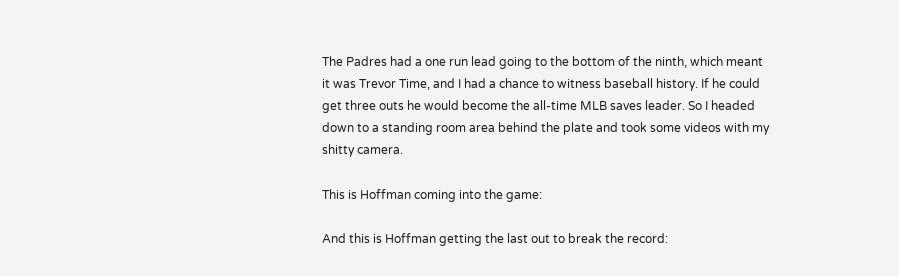The Padres had a one run lead going to the bottom of the ninth, which meant it was Trevor Time, and I had a chance to witness baseball history. If he could get three outs he would become the all-time MLB saves leader. So I headed down to a standing room area behind the plate and took some videos with my shitty camera.

This is Hoffman coming into the game:

And this is Hoffman getting the last out to break the record: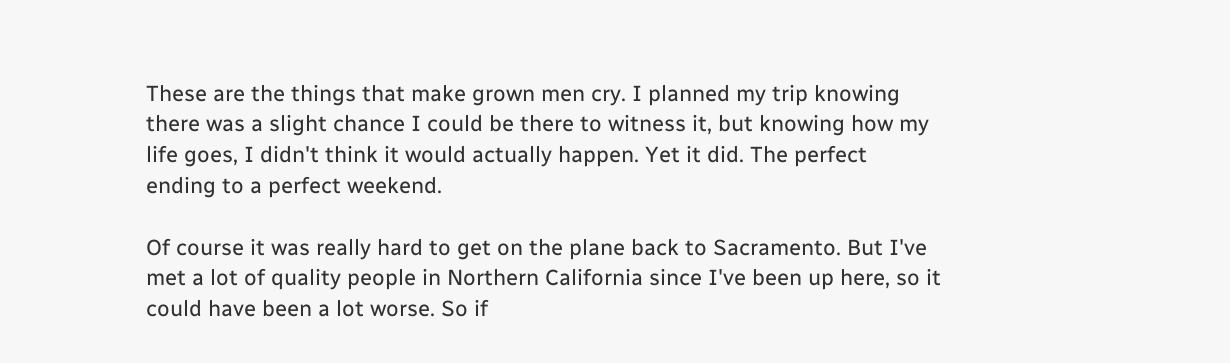These are the things that make grown men cry. I planned my trip knowing there was a slight chance I could be there to witness it, but knowing how my life goes, I didn't think it would actually happen. Yet it did. The perfect ending to a perfect weekend.

Of course it was really hard to get on the plane back to Sacramento. But I've met a lot of quality people in Northern California since I've been up here, so it could have been a lot worse. So if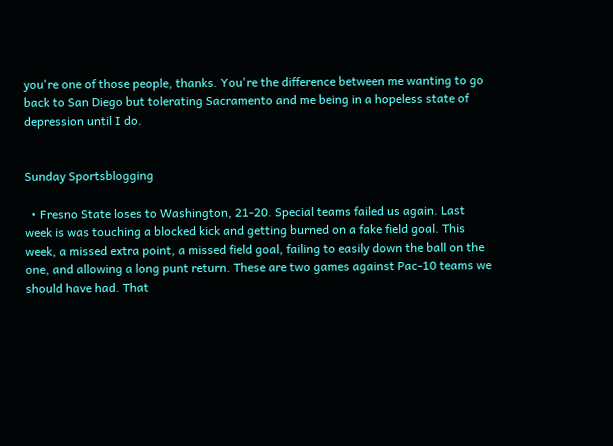you're one of those people, thanks. You're the difference between me wanting to go back to San Diego but tolerating Sacramento and me being in a hopeless state of depression until I do.


Sunday Sportsblogging

  • Fresno State loses to Washington, 21-20. Special teams failed us again. Last week is was touching a blocked kick and getting burned on a fake field goal. This week, a missed extra point, a missed field goal, failing to easily down the ball on the one, and allowing a long punt return. These are two games against Pac-10 teams we should have had. That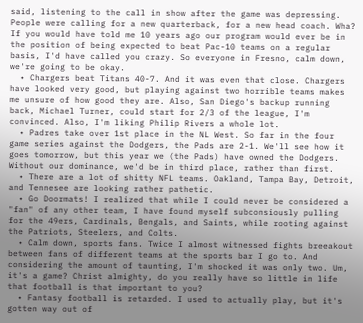said, listening to the call in show after the game was depressing. People were calling for a new quarterback, for a new head coach. Wha? If you would have told me 10 years ago our program would ever be in the position of being expected to beat Pac-10 teams on a regular basis, I'd have called you crazy. So everyone in Fresno, calm down, we're going to be okay.
  • Chargers beat Titans 40-7. And it was even that close. Chargers have looked very good, but playing against two horrible teams makes me unsure of how good they are. Also, San Diego's backup running back, Michael Turner, could start for 2/3 of the league, I'm convinced. Also, I'm liking Philip Rivers a whole lot.
  • Padres take over 1st place in the NL West. So far in the four game series against the Dodgers, the Pads are 2-1. We'll see how it goes tomorrow, but this year we (the Pads) have owned the Dodgers. Without our dominance, we'd be in third place, rather than first.
  • There are a lot of shitty NFL teams. Oakland, Tampa Bay, Detroit, and Tennesee are looking rather pathetic.
  • Go Doormats! I realized that while I could never be considered a "fan" of any other team, I have found myself subconsiously pulling for the 49ers, Cardinals, Bengals, and Saints, while rooting against the Patriots, Steelers, and Colts.
  • Calm down, sports fans. Twice I almost witnessed fights breeakout between fans of different teams at the sports bar I go to. And considering the amount of taunting, I'm shocked it was only two. Um, it's a game? Christ almighty, do you really have so little in life that football is that important to you?
  • Fantasy football is retarded. I used to actually play, but it's gotten way out of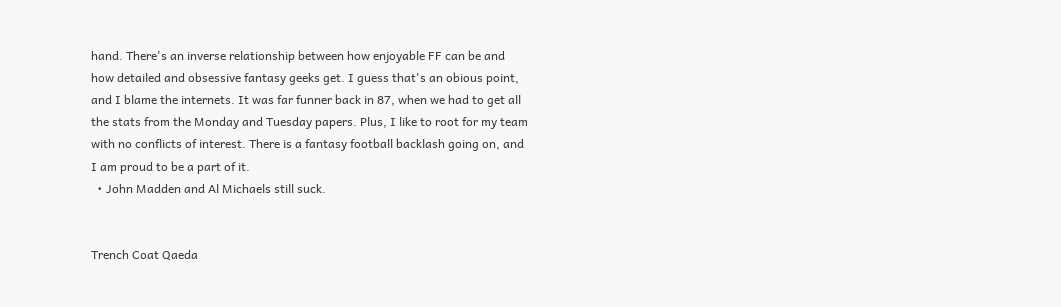hand. There's an inverse relationship between how enjoyable FF can be and how detailed and obsessive fantasy geeks get. I guess that's an obious point, and I blame the internets. It was far funner back in 87, when we had to get all the stats from the Monday and Tuesday papers. Plus, I like to root for my team with no conflicts of interest. There is a fantasy football backlash going on, and I am proud to be a part of it.
  • John Madden and Al Michaels still suck.


Trench Coat Qaeda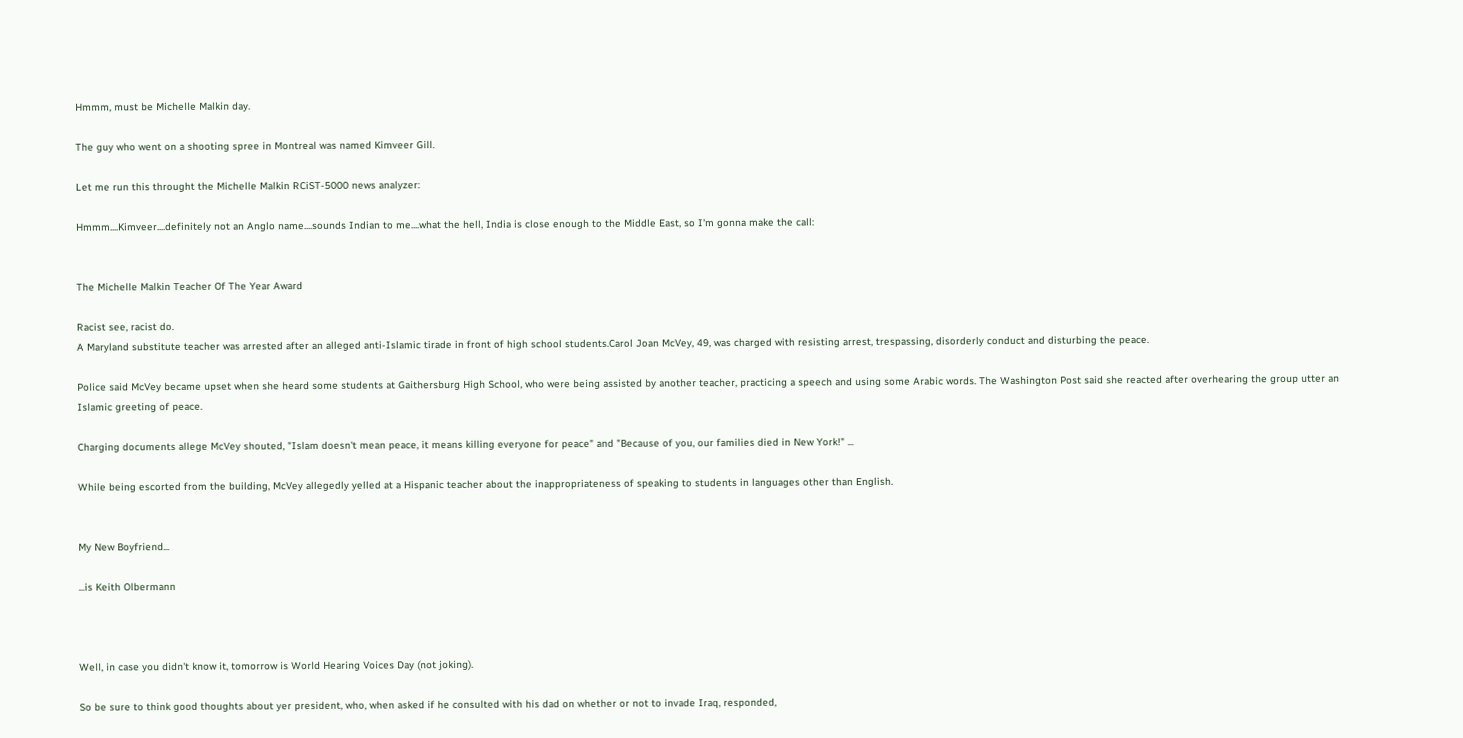Hmmm, must be Michelle Malkin day.

The guy who went on a shooting spree in Montreal was named Kimveer Gill.

Let me run this throught the Michelle Malkin RCiST-5000 news analyzer:

Hmmm....Kimveer....definitely not an Anglo name....sounds Indian to me....what the hell, India is close enough to the Middle East, so I'm gonna make the call:


The Michelle Malkin Teacher Of The Year Award

Racist see, racist do.
A Maryland substitute teacher was arrested after an alleged anti-Islamic tirade in front of high school students.Carol Joan McVey, 49, was charged with resisting arrest, trespassing, disorderly conduct and disturbing the peace.

Police said McVey became upset when she heard some students at Gaithersburg High School, who were being assisted by another teacher, practicing a speech and using some Arabic words. The Washington Post said she reacted after overhearing the group utter an Islamic greeting of peace.

Charging documents allege McVey shouted, "Islam doesn't mean peace, it means killing everyone for peace" and "Because of you, our families died in New York!" ...

While being escorted from the building, McVey allegedly yelled at a Hispanic teacher about the inappropriateness of speaking to students in languages other than English.


My New Boyfriend...

...is Keith Olbermann



Well, in case you didn't know it, tomorrow is World Hearing Voices Day (not joking).

So be sure to think good thoughts about yer president, who, when asked if he consulted with his dad on whether or not to invade Iraq, responded,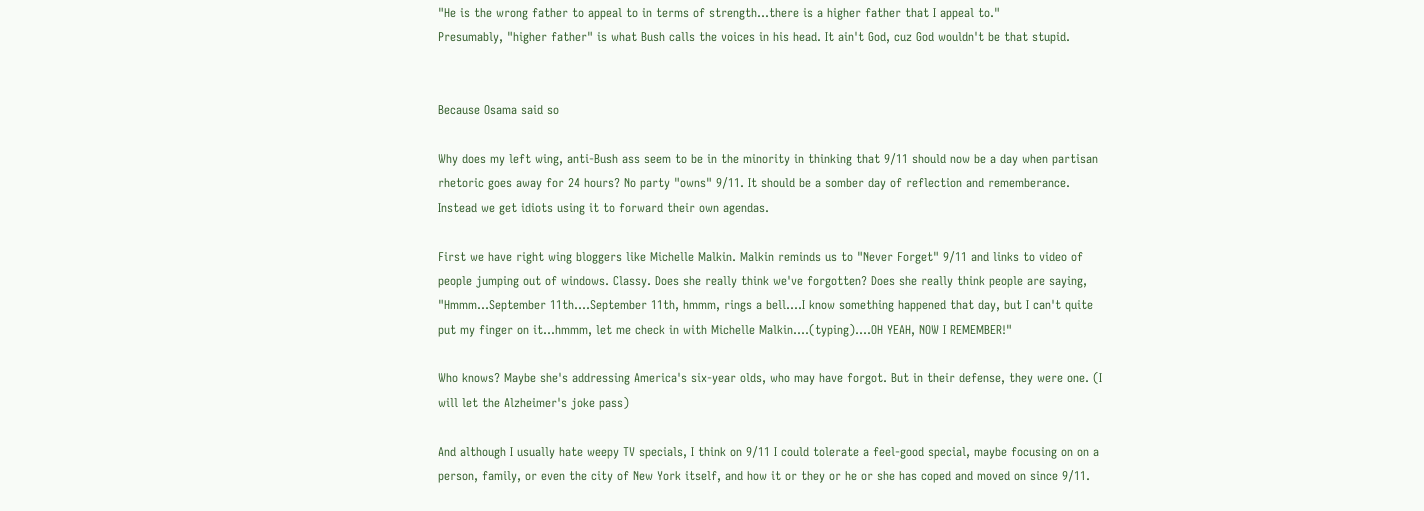"He is the wrong father to appeal to in terms of strength...there is a higher father that I appeal to."
Presumably, "higher father" is what Bush calls the voices in his head. It ain't God, cuz God wouldn't be that stupid.


Because Osama said so

Why does my left wing, anti-Bush ass seem to be in the minority in thinking that 9/11 should now be a day when partisan rhetoric goes away for 24 hours? No party "owns" 9/11. It should be a somber day of reflection and rememberance. Instead we get idiots using it to forward their own agendas.

First we have right wing bloggers like Michelle Malkin. Malkin reminds us to "Never Forget" 9/11 and links to video of people jumping out of windows. Classy. Does she really think we've forgotten? Does she really think people are saying, "Hmmm...September 11th....September 11th, hmmm, rings a bell....I know something happened that day, but I can't quite put my finger on it...hmmm, let me check in with Michelle Malkin....(typing)....OH YEAH, NOW I REMEMBER!"

Who knows? Maybe she's addressing America's six-year olds, who may have forgot. But in their defense, they were one. (I will let the Alzheimer's joke pass)

And although I usually hate weepy TV specials, I think on 9/11 I could tolerate a feel-good special, maybe focusing on on a person, family, or even the city of New York itself, and how it or they or he or she has coped and moved on since 9/11.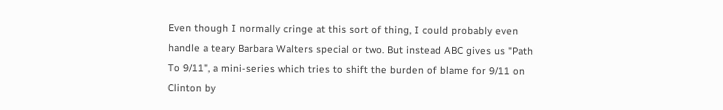Even though I normally cringe at this sort of thing, I could probably even handle a teary Barbara Walters special or two. But instead ABC gives us "Path To 9/11", a mini-series which tries to shift the burden of blame for 9/11 on Clinton by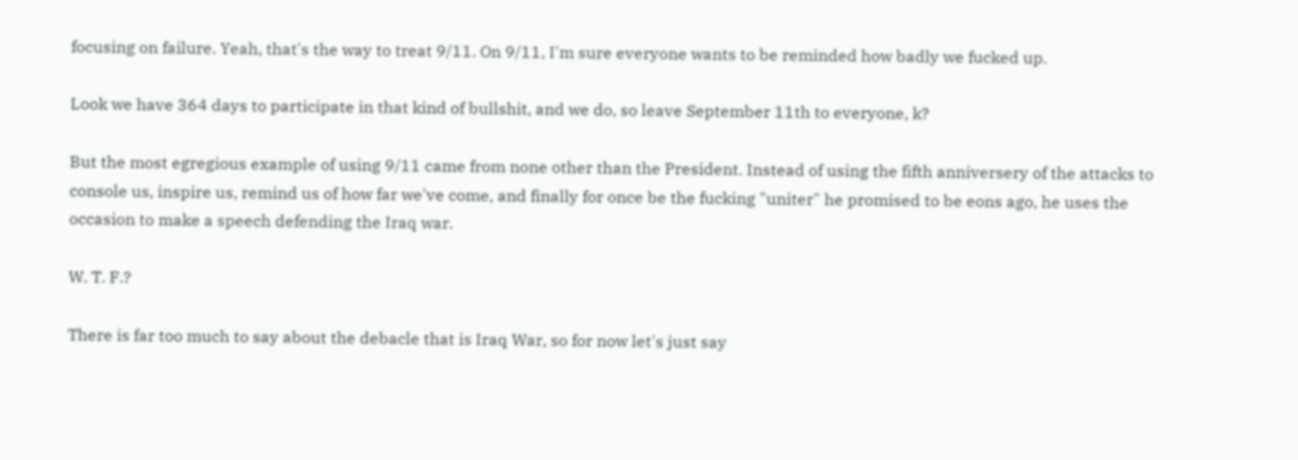focusing on failure. Yeah, that's the way to treat 9/11. On 9/11, I'm sure everyone wants to be reminded how badly we fucked up.

Look we have 364 days to participate in that kind of bullshit, and we do, so leave September 11th to everyone, k?

But the most egregious example of using 9/11 came from none other than the President. Instead of using the fifth anniversery of the attacks to console us, inspire us, remind us of how far we've come, and finally for once be the fucking "uniter" he promised to be eons ago, he uses the occasion to make a speech defending the Iraq war.

W. T. F.?

There is far too much to say about the debacle that is Iraq War, so for now let's just say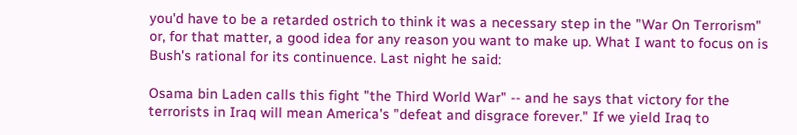you'd have to be a retarded ostrich to think it was a necessary step in the "War On Terrorism" or, for that matter, a good idea for any reason you want to make up. What I want to focus on is Bush's rational for its continuence. Last night he said:

Osama bin Laden calls this fight "the Third World War" -- and he says that victory for the terrorists in Iraq will mean America's "defeat and disgrace forever." If we yield Iraq to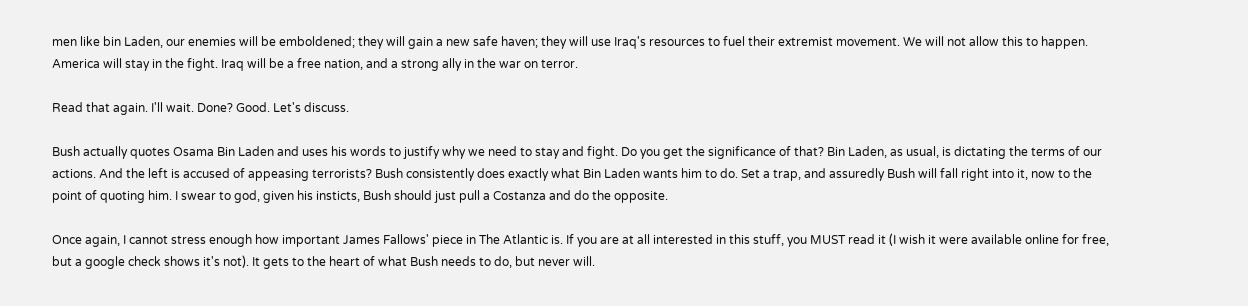men like bin Laden, our enemies will be emboldened; they will gain a new safe haven; they will use Iraq's resources to fuel their extremist movement. We will not allow this to happen. America will stay in the fight. Iraq will be a free nation, and a strong ally in the war on terror.

Read that again. I'll wait. Done? Good. Let's discuss.

Bush actually quotes Osama Bin Laden and uses his words to justify why we need to stay and fight. Do you get the significance of that? Bin Laden, as usual, is dictating the terms of our actions. And the left is accused of appeasing terrorists? Bush consistently does exactly what Bin Laden wants him to do. Set a trap, and assuredly Bush will fall right into it, now to the point of quoting him. I swear to god, given his insticts, Bush should just pull a Costanza and do the opposite.

Once again, I cannot stress enough how important James Fallows' piece in The Atlantic is. If you are at all interested in this stuff, you MUST read it (I wish it were available online for free, but a google check shows it's not). It gets to the heart of what Bush needs to do, but never will.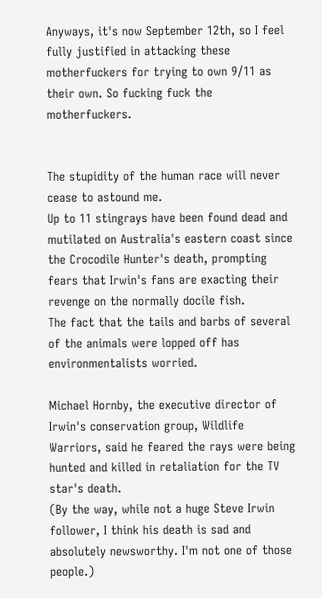Anyways, it's now September 12th, so I feel fully justified in attacking these motherfuckers for trying to own 9/11 as their own. So fucking fuck the motherfuckers.


The stupidity of the human race will never cease to astound me.
Up to 11 stingrays have been found dead and mutilated on Australia's eastern coast since the Crocodile Hunter's death, prompting fears that Irwin's fans are exacting their revenge on the normally docile fish.
The fact that the tails and barbs of several of the animals were lopped off has environmentalists worried.

Michael Hornby, the executive director of Irwin's conservation group, Wildlife Warriors, said he feared the rays were being hunted and killed in retaliation for the TV star's death.
(By the way, while not a huge Steve Irwin follower, I think his death is sad and absolutely newsworthy. I'm not one of those people.)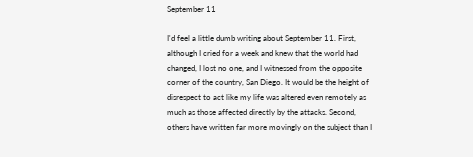September 11

I'd feel a little dumb writing about September 11. First, although I cried for a week and knew that the world had changed, I lost no one, and I witnessed from the opposite corner of the country, San Diego. It would be the height of disrespect to act like my life was altered even remotely as much as those affected directly by the attacks. Second, others have written far more movingly on the subject than I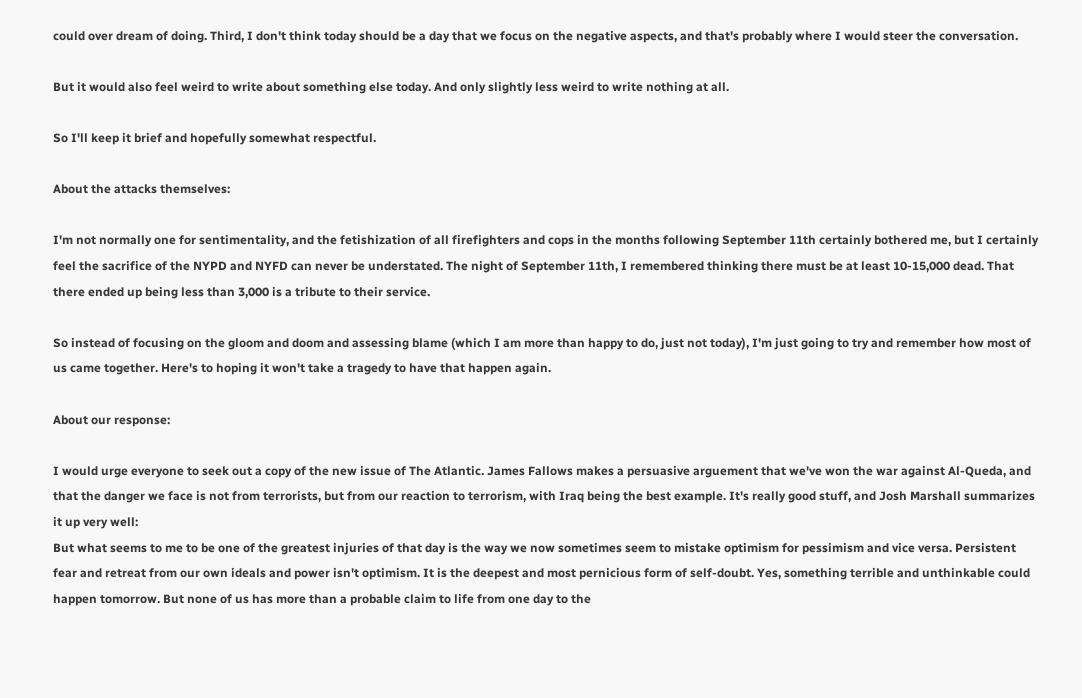could over dream of doing. Third, I don't think today should be a day that we focus on the negative aspects, and that's probably where I would steer the conversation.

But it would also feel weird to write about something else today. And only slightly less weird to write nothing at all.

So I'll keep it brief and hopefully somewhat respectful.

About the attacks themselves:

I'm not normally one for sentimentality, and the fetishization of all firefighters and cops in the months following September 11th certainly bothered me, but I certainly feel the sacrifice of the NYPD and NYFD can never be understated. The night of September 11th, I remembered thinking there must be at least 10-15,000 dead. That there ended up being less than 3,000 is a tribute to their service.

So instead of focusing on the gloom and doom and assessing blame (which I am more than happy to do, just not today), I'm just going to try and remember how most of us came together. Here's to hoping it won't take a tragedy to have that happen again.

About our response:

I would urge everyone to seek out a copy of the new issue of The Atlantic. James Fallows makes a persuasive arguement that we've won the war against Al-Queda, and that the danger we face is not from terrorists, but from our reaction to terrorism, with Iraq being the best example. It's really good stuff, and Josh Marshall summarizes it up very well:
But what seems to me to be one of the greatest injuries of that day is the way we now sometimes seem to mistake optimism for pessimism and vice versa. Persistent fear and retreat from our own ideals and power isn't optimism. It is the deepest and most pernicious form of self-doubt. Yes, something terrible and unthinkable could happen tomorrow. But none of us has more than a probable claim to life from one day to the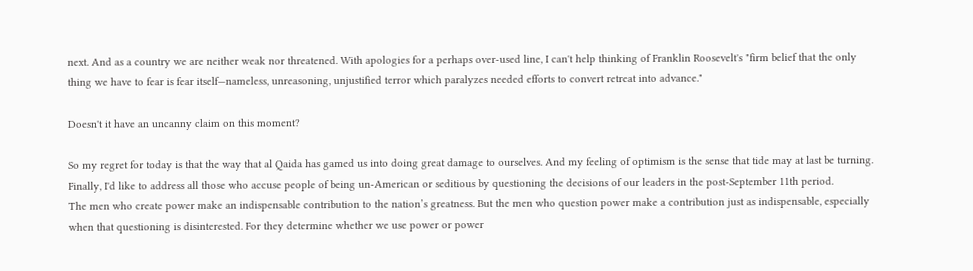next. And as a country we are neither weak nor threatened. With apologies for a perhaps over-used line, I can't help thinking of Franklin Roosevelt's "firm belief that the only thing we have to fear is fear itself—nameless, unreasoning, unjustified terror which paralyzes needed efforts to convert retreat into advance."

Doesn't it have an uncanny claim on this moment?

So my regret for today is that the way that al Qaida has gamed us into doing great damage to ourselves. And my feeling of optimism is the sense that tide may at last be turning.
Finally, I'd like to address all those who accuse people of being un-American or seditious by questioning the decisions of our leaders in the post-September 11th period.
The men who create power make an indispensable contribution to the nation’s greatness. But the men who question power make a contribution just as indispensable, especially when that questioning is disinterested. For they determine whether we use power or power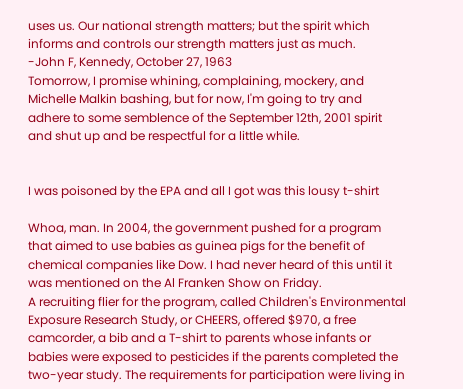uses us. Our national strength matters; but the spirit which informs and controls our strength matters just as much.
-John F, Kennedy, October 27, 1963
Tomorrow, I promise whining, complaining, mockery, and Michelle Malkin bashing, but for now, I'm going to try and adhere to some semblence of the September 12th, 2001 spirit and shut up and be respectful for a little while.


I was poisoned by the EPA and all I got was this lousy t-shirt

Whoa, man. In 2004, the government pushed for a program that aimed to use babies as guinea pigs for the benefit of chemical companies like Dow. I had never heard of this until it was mentioned on the Al Franken Show on Friday.
A recruiting flier for the program, called Children's Environmental Exposure Research Study, or CHEERS, offered $970, a free camcorder, a bib and a T-shirt to parents whose infants or babies were exposed to pesticides if the parents completed the two-year study. The requirements for participation were living in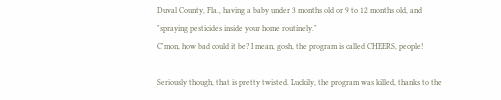Duval County, Fla., having a baby under 3 months old or 9 to 12 months old, and "spraying pesticides inside your home routinely."
C'mon, how bad could it be? I mean, gosh, the program is called CHEERS, people!

Seriously though, that is pretty twisted. Luckily, the program was killed, thanks to the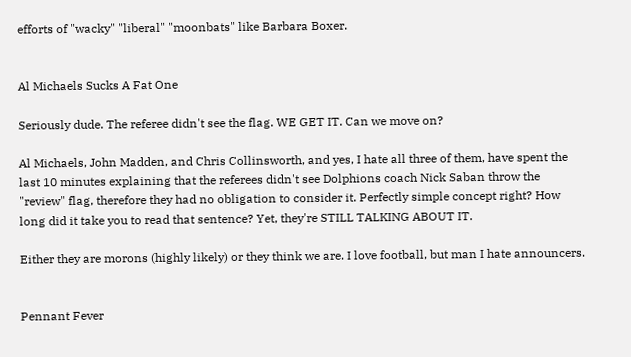efforts of "wacky" "liberal" "moonbats" like Barbara Boxer.


Al Michaels Sucks A Fat One

Seriously dude. The referee didn't see the flag. WE GET IT. Can we move on?

Al Michaels, John Madden, and Chris Collinsworth, and yes, I hate all three of them, have spent the last 10 minutes explaining that the referees didn't see Dolphions coach Nick Saban throw the "review" flag, therefore they had no obligation to consider it. Perfectly simple concept right? How long did it take you to read that sentence? Yet, they're STILL TALKING ABOUT IT.

Either they are morons (highly likely) or they think we are. I love football, but man I hate announcers.


Pennant Fever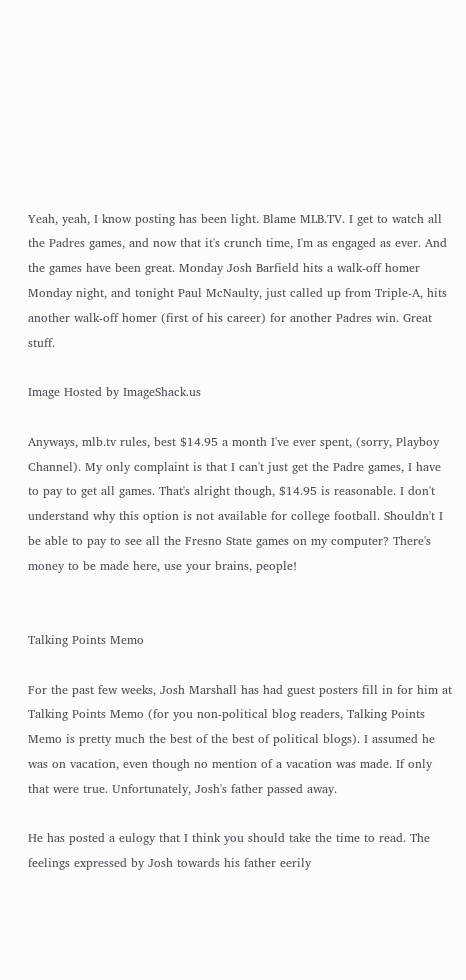Yeah, yeah, I know posting has been light. Blame MLB.TV. I get to watch all the Padres games, and now that it's crunch time, I'm as engaged as ever. And the games have been great. Monday Josh Barfield hits a walk-off homer Monday night, and tonight Paul McNaulty, just called up from Triple-A, hits another walk-off homer (first of his career) for another Padres win. Great stuff.

Image Hosted by ImageShack.us

Anyways, mlb.tv rules, best $14.95 a month I've ever spent, (sorry, Playboy Channel). My only complaint is that I can't just get the Padre games, I have to pay to get all games. That's alright though, $14.95 is reasonable. I don't understand why this option is not available for college football. Shouldn't I be able to pay to see all the Fresno State games on my computer? There's money to be made here, use your brains, people!


Talking Points Memo

For the past few weeks, Josh Marshall has had guest posters fill in for him at Talking Points Memo (for you non-political blog readers, Talking Points Memo is pretty much the best of the best of political blogs). I assumed he was on vacation, even though no mention of a vacation was made. If only that were true. Unfortunately, Josh's father passed away.

He has posted a eulogy that I think you should take the time to read. The feelings expressed by Josh towards his father eerily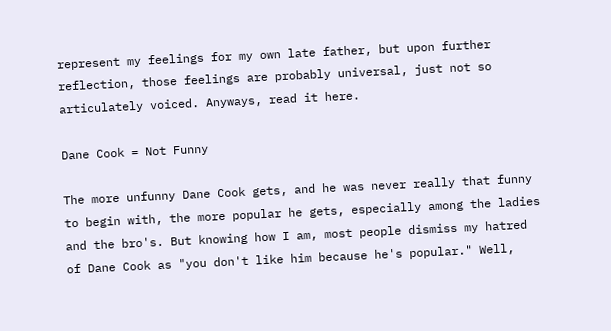represent my feelings for my own late father, but upon further reflection, those feelings are probably universal, just not so articulately voiced. Anyways, read it here.

Dane Cook = Not Funny

The more unfunny Dane Cook gets, and he was never really that funny to begin with, the more popular he gets, especially among the ladies and the bro's. But knowing how I am, most people dismiss my hatred of Dane Cook as "you don't like him because he's popular." Well,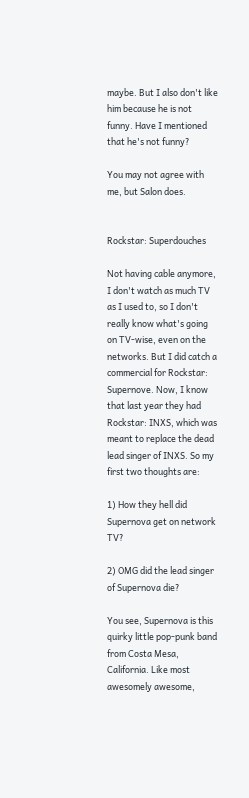maybe. But I also don't like him because he is not funny. Have I mentioned that he's not funny?

You may not agree with me, but Salon does.


Rockstar: Superdouches

Not having cable anymore, I don't watch as much TV as I used to, so I don't really know what's going on TV-wise, even on the networks. But I did catch a commercial for Rockstar: Supernove. Now, I know that last year they had Rockstar: INXS, which was meant to replace the dead lead singer of INXS. So my first two thoughts are:

1) How they hell did Supernova get on network TV?

2) OMG did the lead singer of Supernova die?

You see, Supernova is this quirky little pop-punk band from Costa Mesa, California. Like most awesomely awesome,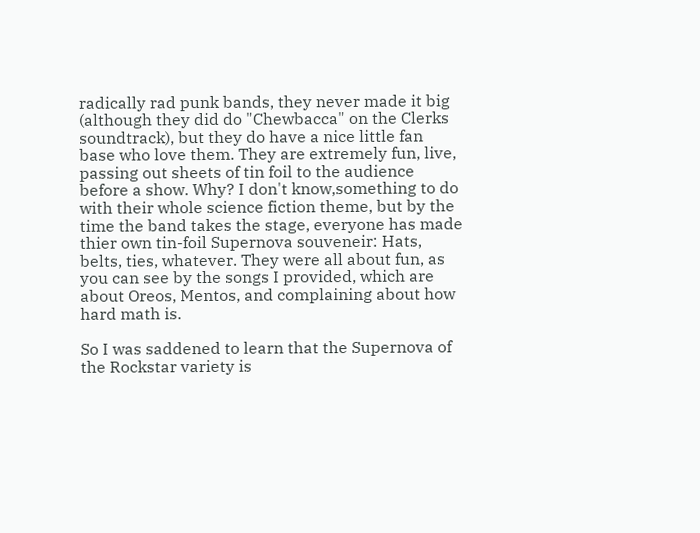radically rad punk bands, they never made it big (although they did do "Chewbacca" on the Clerks soundtrack), but they do have a nice little fan base who love them. They are extremely fun, live, passing out sheets of tin foil to the audience before a show. Why? I don't know,something to do with their whole science fiction theme, but by the time the band takes the stage, everyone has made thier own tin-foil Supernova souveneir: Hats, belts, ties, whatever. They were all about fun, as you can see by the songs I provided, which are about Oreos, Mentos, and complaining about how hard math is.

So I was saddened to learn that the Supernova of the Rockstar variety is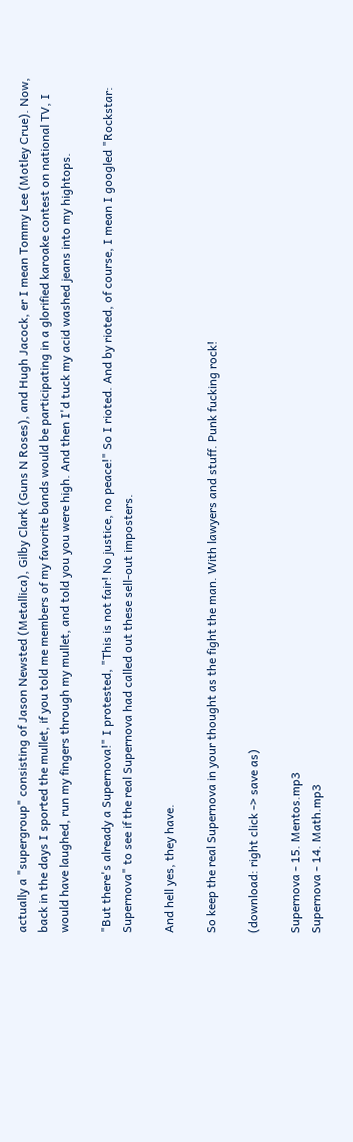actually a "supergroup" consisting of Jason Newsted (Metallica), Gilby Clark (Guns N Roses), and Hugh Jacock, er I mean Tommy Lee (Motley Crue). Now, back in the days I sported the mullet, if you told me members of my favorite bands would be participating in a glorified karoake contest on national TV, I would have laughed, run my fingers through my mullet, and told you you were high. And then I'd tuck my acid washed jeans into my hightops.

"But there's already a Supernova!" I protested, "This is not fair! No justice, no peace!" So I rioted. And by rioted, of course, I mean I googled "Rockstar: Supernova" to see if the real Supernova had called out these sell-out imposters.

And hell yes, they have.

So keep the real Supernova in your thought as the fight the man. With lawyers and stuff. Punk fucking rock!

(download: right click -> save as)

Supernova - 15. Mentos.mp3
Supernova - 14. Math.mp3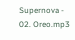Supernova - 02. Oreo.mp3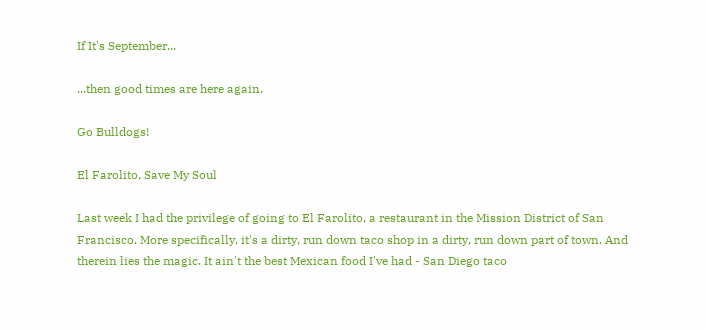If It's September...

...then good times are here again.

Go Bulldogs!

El Farolito, Save My Soul

Last week I had the privilege of going to El Farolito, a restaurant in the Mission District of San Francisco. More specifically, it's a dirty, run down taco shop in a dirty, run down part of town. And therein lies the magic. It ain't the best Mexican food I've had - San Diego taco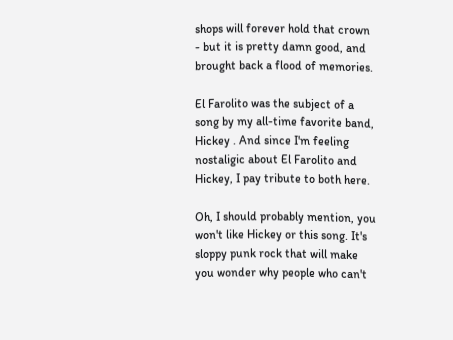shops will forever hold that crown - but it is pretty damn good, and brought back a flood of memories.

El Farolito was the subject of a song by my all-time favorite band, Hickey . And since I'm feeling nostaligic about El Farolito and Hickey, I pay tribute to both here.

Oh, I should probably mention, you won't like Hickey or this song. It's sloppy punk rock that will make you wonder why people who can't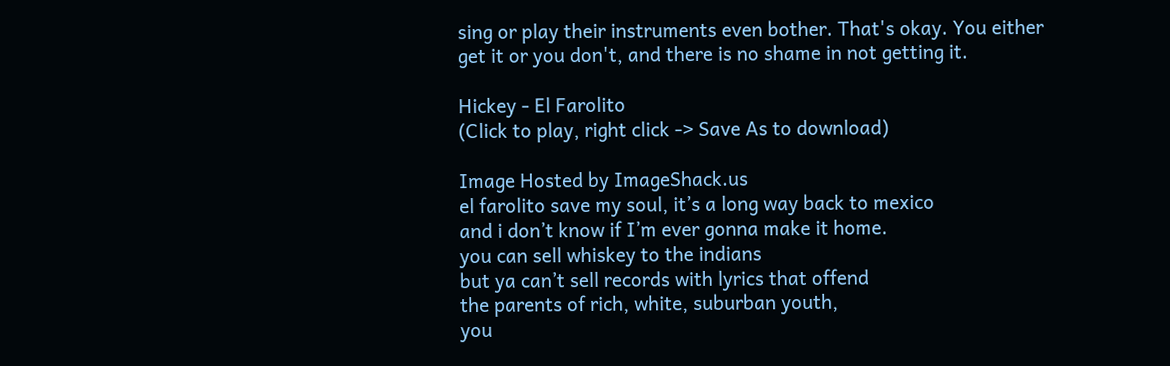sing or play their instruments even bother. That's okay. You either get it or you don't, and there is no shame in not getting it.

Hickey - El Farolito
(Click to play, right click -> Save As to download)

Image Hosted by ImageShack.us
el farolito save my soul, it’s a long way back to mexico
and i don’t know if I’m ever gonna make it home.
you can sell whiskey to the indians
but ya can’t sell records with lyrics that offend
the parents of rich, white, suburban youth,
you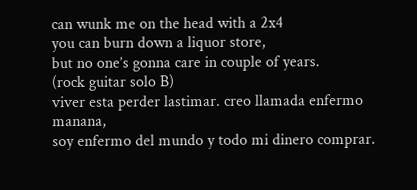can wunk me on the head with a 2x4
you can burn down a liquor store,
but no one’s gonna care in couple of years.
(rock guitar solo B)
viver esta perder lastimar. creo llamada enfermo manana,
soy enfermo del mundo y todo mi dinero comprar.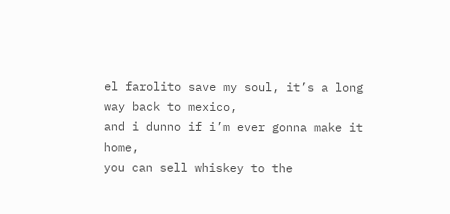el farolito save my soul, it’s a long way back to mexico,
and i dunno if i’m ever gonna make it home,
you can sell whiskey to the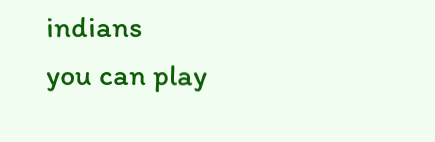indians
you can play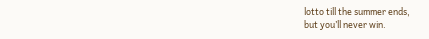lotto till the summer ends,
but you’ll never win.